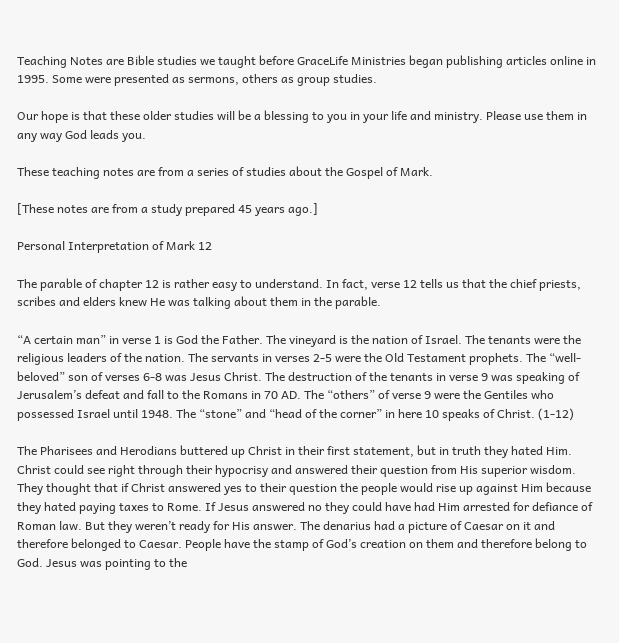Teaching Notes are Bible studies we taught before GraceLife Ministries began publishing articles online in 1995. Some were presented as sermons, others as group studies.

Our hope is that these older studies will be a blessing to you in your life and ministry. Please use them in any way God leads you.

These teaching notes are from a series of studies about the Gospel of Mark.

[These notes are from a study prepared 45 years ago.]

Personal Interpretation of Mark 12

The parable of chapter 12 is rather easy to understand. In fact, verse 12 tells us that the chief priests, scribes and elders knew He was talking about them in the parable.

“A certain man” in verse 1 is God the Father. The vineyard is the nation of Israel. The tenants were the religious leaders of the nation. The servants in verses 2-5 were the Old Testament prophets. The “well-beloved” son of verses 6-8 was Jesus Christ. The destruction of the tenants in verse 9 was speaking of Jerusalem’s defeat and fall to the Romans in 70 AD. The “others” of verse 9 were the Gentiles who possessed Israel until 1948. The “stone” and “head of the corner” in here 10 speaks of Christ. (1-12)

The Pharisees and Herodians buttered up Christ in their first statement, but in truth they hated Him. Christ could see right through their hypocrisy and answered their question from His superior wisdom. They thought that if Christ answered yes to their question the people would rise up against Him because they hated paying taxes to Rome. If Jesus answered no they could have had Him arrested for defiance of Roman law. But they weren’t ready for His answer. The denarius had a picture of Caesar on it and therefore belonged to Caesar. People have the stamp of God’s creation on them and therefore belong to God. Jesus was pointing to the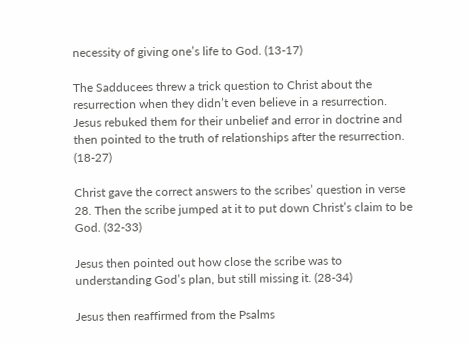necessity of giving one’s life to God. (13-17)

The Sadducees threw a trick question to Christ about the resurrection when they didn’t even believe in a resurrection. Jesus rebuked them for their unbelief and error in doctrine and then pointed to the truth of relationships after the resurrection. (18-27)

Christ gave the correct answers to the scribes’ question in verse 28. Then the scribe jumped at it to put down Christ’s claim to be God. (32-33)

Jesus then pointed out how close the scribe was to understanding God’s plan, but still missing it. (28-34)

Jesus then reaffirmed from the Psalms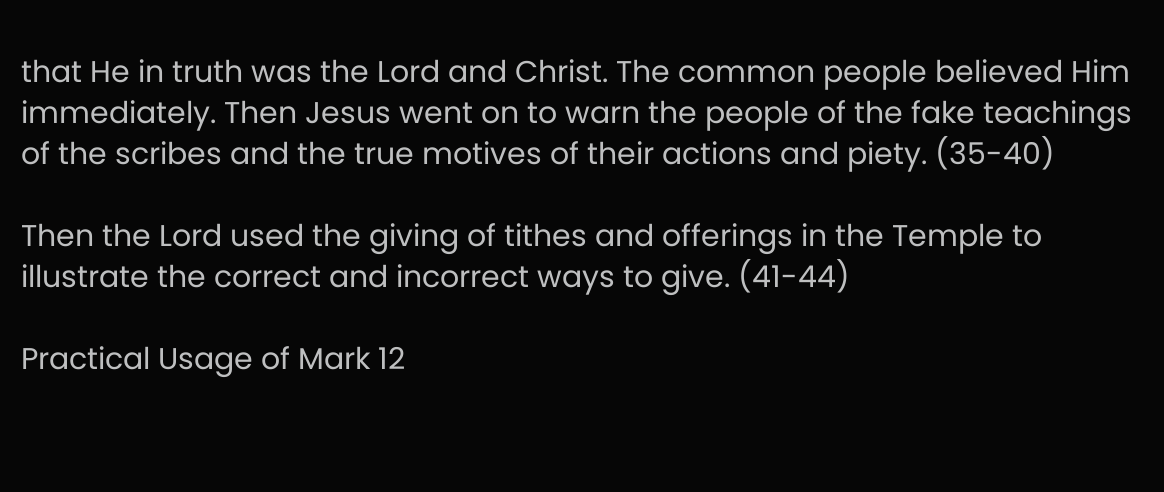that He in truth was the Lord and Christ. The common people believed Him immediately. Then Jesus went on to warn the people of the fake teachings of the scribes and the true motives of their actions and piety. (35-40)

Then the Lord used the giving of tithes and offerings in the Temple to illustrate the correct and incorrect ways to give. (41-44)

Practical Usage of Mark 12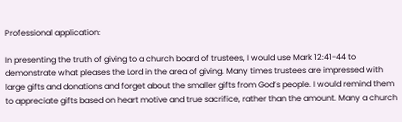Professional application:

In presenting the truth of giving to a church board of trustees, I would use Mark 12:41-44 to demonstrate what pleases the Lord in the area of giving. Many times trustees are impressed with large gifts and donations and forget about the smaller gifts from God’s people. I would remind them to appreciate gifts based on heart motive and true sacrifice, rather than the amount. Many a church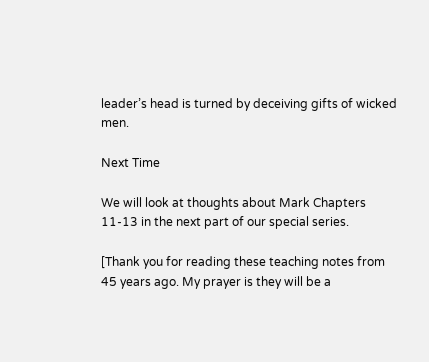leader’s head is turned by deceiving gifts of wicked men.

Next Time

We will look at thoughts about Mark Chapters 11-13 in the next part of our special series.

[Thank you for reading these teaching notes from 45 years ago. My prayer is they will be a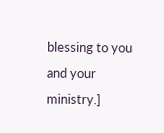blessing to you and your ministry.]